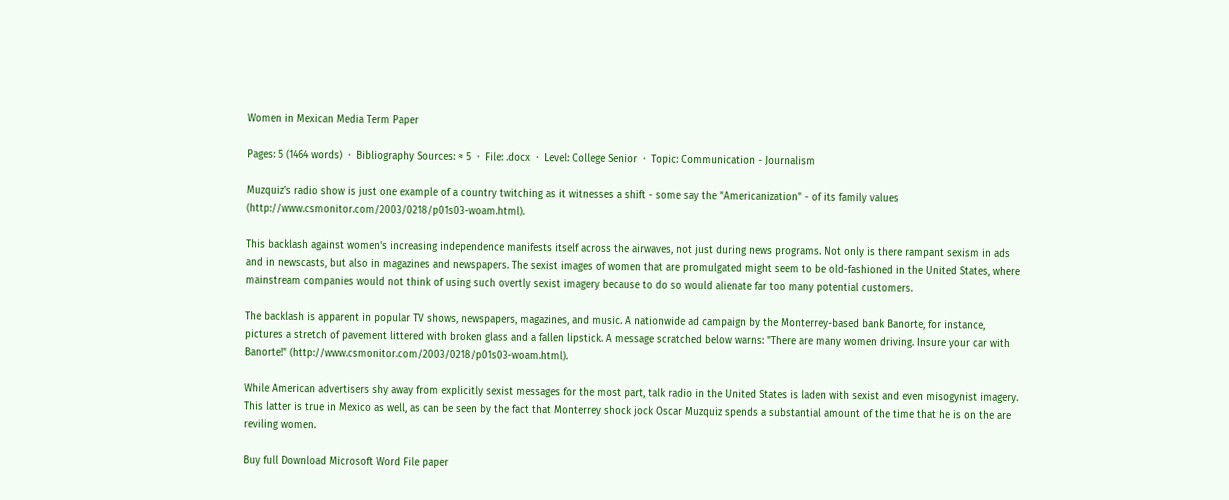Women in Mexican Media Term Paper

Pages: 5 (1464 words)  ·  Bibliography Sources: ≈ 5  ·  File: .docx  ·  Level: College Senior  ·  Topic: Communication - Journalism

Muzquiz's radio show is just one example of a country twitching as it witnesses a shift - some say the "Americanization" - of its family values (http://www.csmonitor.com/2003/0218/p01s03-woam.html).

This backlash against women's increasing independence manifests itself across the airwaves, not just during news programs. Not only is there rampant sexism in ads and in newscasts, but also in magazines and newspapers. The sexist images of women that are promulgated might seem to be old-fashioned in the United States, where mainstream companies would not think of using such overtly sexist imagery because to do so would alienate far too many potential customers.

The backlash is apparent in popular TV shows, newspapers, magazines, and music. A nationwide ad campaign by the Monterrey-based bank Banorte, for instance, pictures a stretch of pavement littered with broken glass and a fallen lipstick. A message scratched below warns: "There are many women driving. Insure your car with Banorte!" (http://www.csmonitor.com/2003/0218/p01s03-woam.html).

While American advertisers shy away from explicitly sexist messages for the most part, talk radio in the United States is laden with sexist and even misogynist imagery. This latter is true in Mexico as well, as can be seen by the fact that Monterrey shock jock Oscar Muzquiz spends a substantial amount of the time that he is on the are reviling women.

Buy full Download Microsoft Word File paper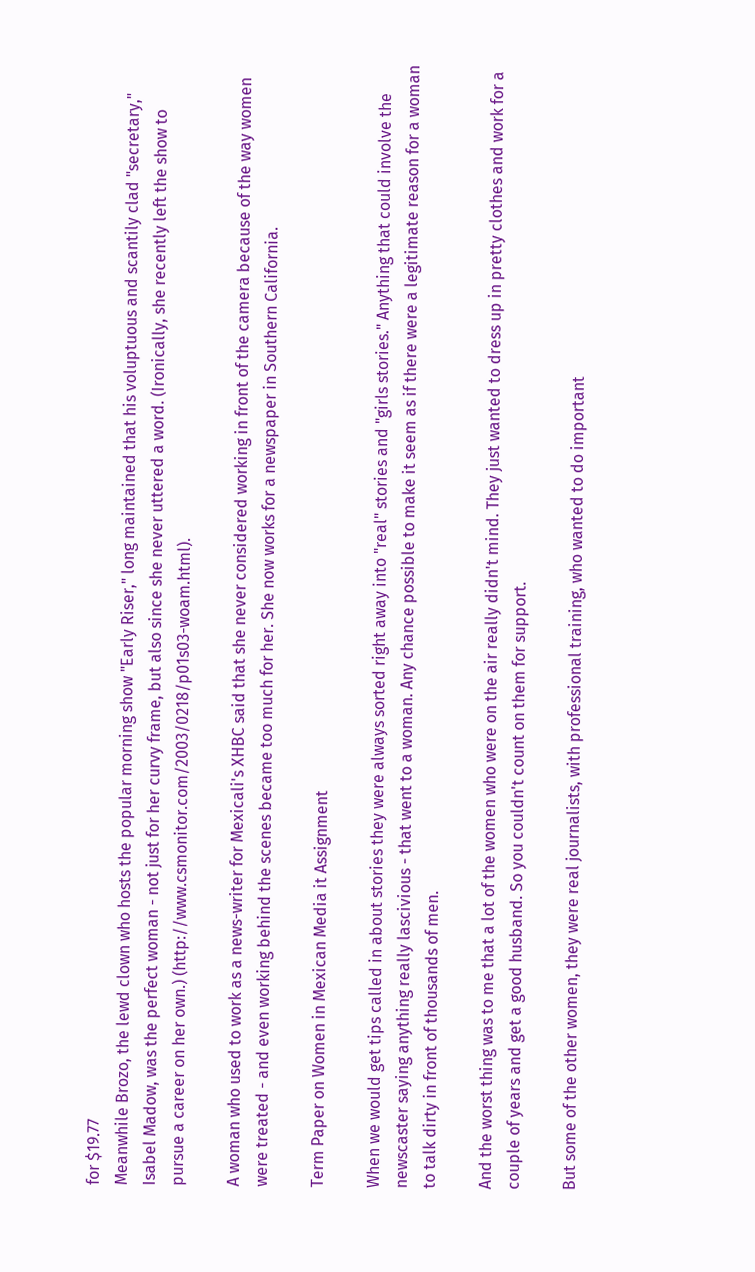for $19.77
Meanwhile Brozo, the lewd clown who hosts the popular morning show "Early Riser," long maintained that his voluptuous and scantily clad "secretary," Isabel Madow, was the perfect woman - not just for her curvy frame, but also since she never uttered a word. (Ironically, she recently left the show to pursue a career on her own.) (http://www.csmonitor.com/2003/0218/p01s03-woam.html).

A woman who used to work as a news-writer for Mexicali's XHBC said that she never considered working in front of the camera because of the way women were treated - and even working behind the scenes became too much for her. She now works for a newspaper in Southern California.

Term Paper on Women in Mexican Media it Assignment

When we would get tips called in about stories they were always sorted right away into "real" stories and "girls stories." Anything that could involve the newscaster saying anything really lascivious - that went to a woman. Any chance possible to make it seem as if there were a legitimate reason for a woman to talk dirty in front of thousands of men.

And the worst thing was to me that a lot of the women who were on the air really didn't mind. They just wanted to dress up in pretty clothes and work for a couple of years and get a good husband. So you couldn't count on them for support.

But some of the other women, they were real journalists, with professional training, who wanted to do important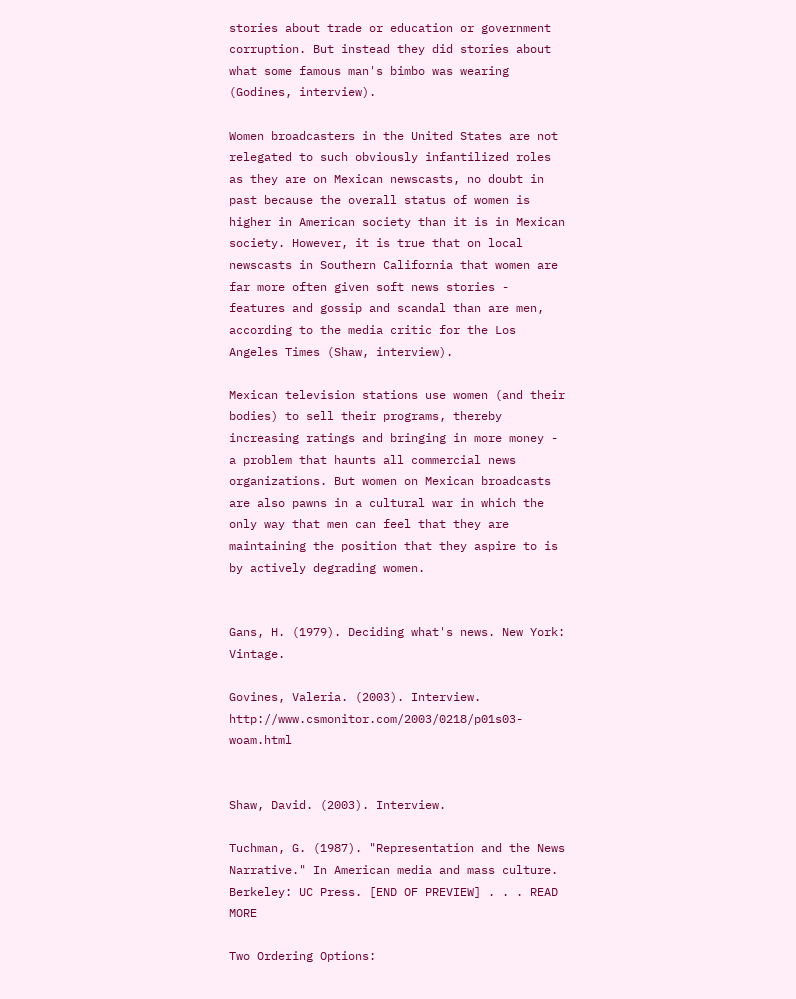stories about trade or education or government corruption. But instead they did stories about what some famous man's bimbo was wearing (Godines, interview).

Women broadcasters in the United States are not relegated to such obviously infantilized roles as they are on Mexican newscasts, no doubt in past because the overall status of women is higher in American society than it is in Mexican society. However, it is true that on local newscasts in Southern California that women are far more often given soft news stories - features and gossip and scandal than are men, according to the media critic for the Los Angeles Times (Shaw, interview).

Mexican television stations use women (and their bodies) to sell their programs, thereby increasing ratings and bringing in more money - a problem that haunts all commercial news organizations. But women on Mexican broadcasts are also pawns in a cultural war in which the only way that men can feel that they are maintaining the position that they aspire to is by actively degrading women.


Gans, H. (1979). Deciding what's news. New York: Vintage.

Govines, Valeria. (2003). Interview. http://www.csmonitor.com/2003/0218/p01s03-woam.html


Shaw, David. (2003). Interview.

Tuchman, G. (1987). "Representation and the News Narrative." In American media and mass culture. Berkeley: UC Press. [END OF PREVIEW] . . . READ MORE

Two Ordering Options: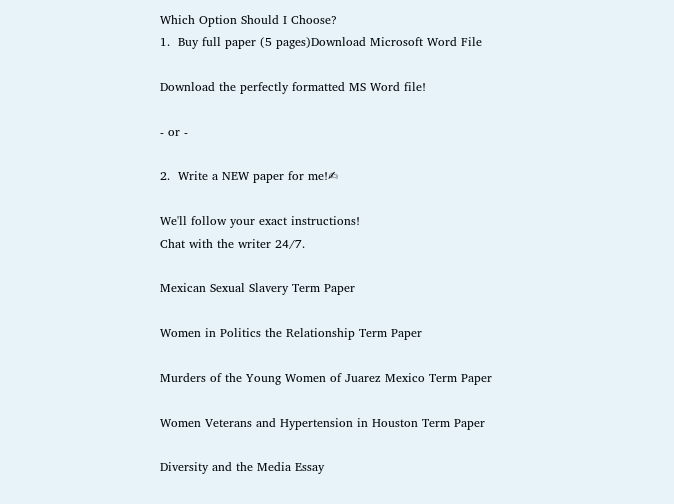Which Option Should I Choose?
1.  Buy full paper (5 pages)Download Microsoft Word File

Download the perfectly formatted MS Word file!

- or -

2.  Write a NEW paper for me!✍

We'll follow your exact instructions!
Chat with the writer 24/7.

Mexican Sexual Slavery Term Paper

Women in Politics the Relationship Term Paper

Murders of the Young Women of Juarez Mexico Term Paper

Women Veterans and Hypertension in Houston Term Paper

Diversity and the Media Essay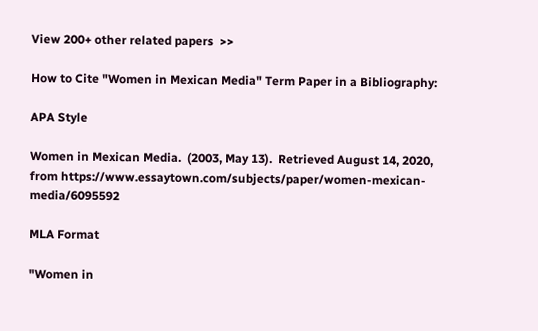View 200+ other related papers  >>

How to Cite "Women in Mexican Media" Term Paper in a Bibliography:

APA Style

Women in Mexican Media.  (2003, May 13).  Retrieved August 14, 2020, from https://www.essaytown.com/subjects/paper/women-mexican-media/6095592

MLA Format

"Women in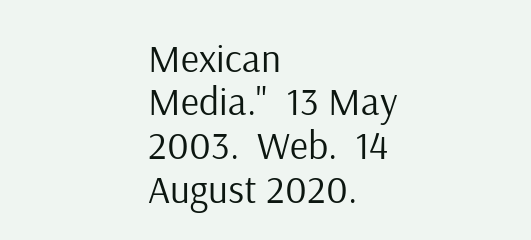Mexican Media."  13 May 2003.  Web.  14 August 2020.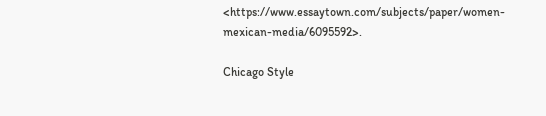<https://www.essaytown.com/subjects/paper/women-mexican-media/6095592>.

Chicago Style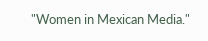"Women in Mexican Media."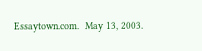Essaytown.com.  May 13, 2003.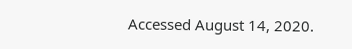Accessed August 14, 2020.